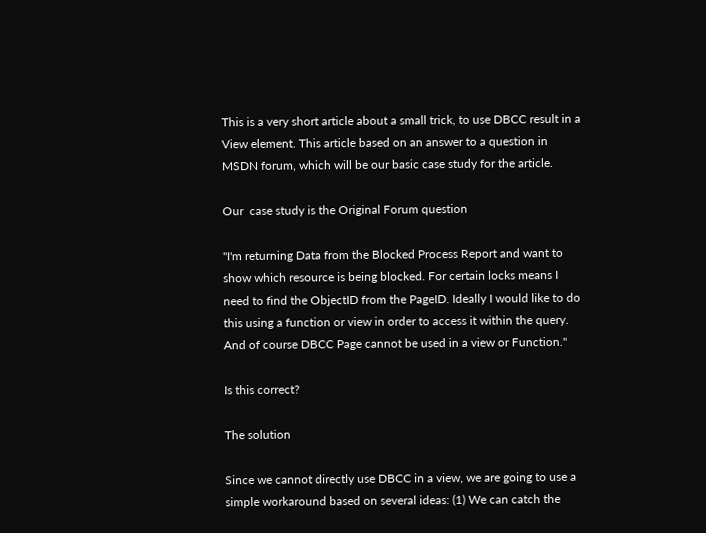This is a very short article about a small trick, to use DBCC result in a View element. This article based on an answer to a question in MSDN forum, which will be our basic case study for the article.

Our  case study is the Original Forum question

"I'm returning Data from the Blocked Process Report and want to show which resource is being blocked. For certain locks means I need to find the ObjectID from the PageID. Ideally I would like to do this using a function or view in order to access it within the query. And of course DBCC Page cannot be used in a view or Function."

Is this correct?

The solution

Since we cannot directly use DBCC in a view, we are going to use a simple workaround based on several ideas: (1) We can catch the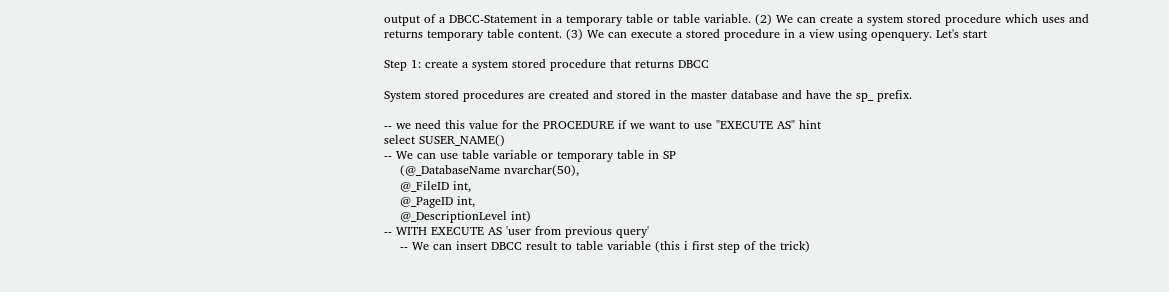output of a DBCC-Statement in a temporary table or table variable. (2) We can create a system stored procedure which uses and returns temporary table content. (3) We can execute a stored procedure in a view using openquery. Let's start

Step 1: create a system stored procedure that returns DBCC

System stored procedures are created and stored in the master database and have the sp_ prefix.

-- we need this value for the PROCEDURE if we want to use "EXECUTE AS" hint
select SUSER_NAME()
-- We can use table variable or temporary table in SP
    (@_DatabaseName nvarchar(50),
    @_FileID int,
    @_PageID int,
    @_DescriptionLevel int)
-- WITH EXECUTE AS 'user from previous query'
    -- We can insert DBCC result to table variable (this i first step of the trick)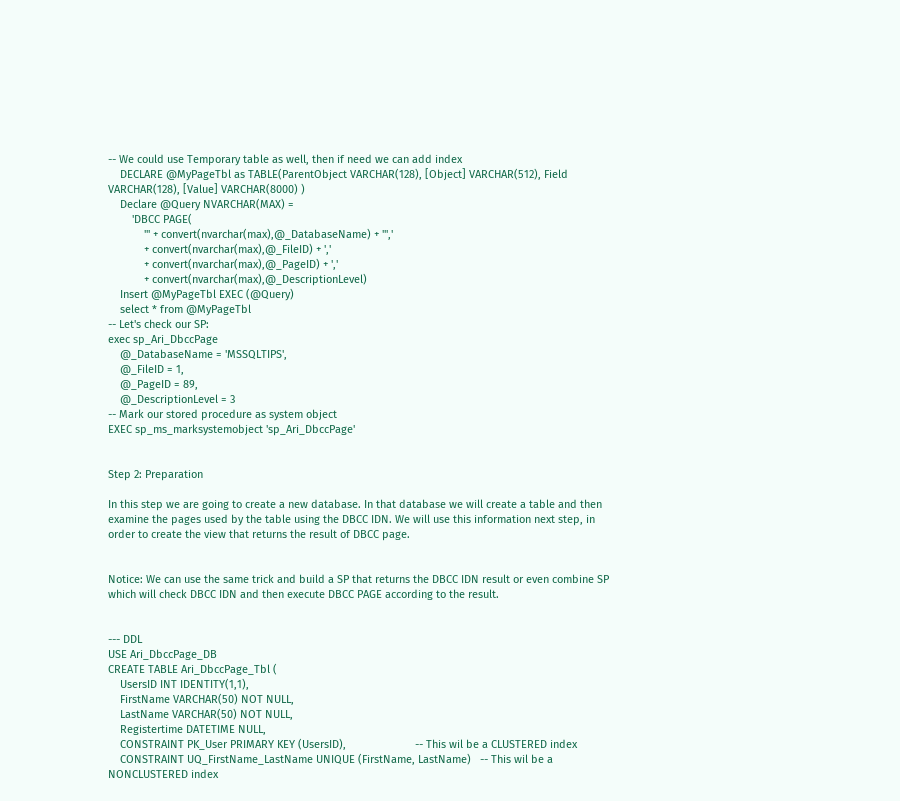-- We could use Temporary table as well, then if need we can add index
    DECLARE @MyPageTbl as TABLE(ParentObject VARCHAR(128), [Object] VARCHAR(512), Field VARCHAR(128), [Value] VARCHAR(8000) )
    Declare @Query NVARCHAR(MAX) =
        'DBCC PAGE(
            ''' + convert(nvarchar(max),@_DatabaseName) + ''','
            + convert(nvarchar(max),@_FileID) + ','
            + convert(nvarchar(max),@_PageID) + ','
            + convert(nvarchar(max),@_DescriptionLevel)
    Insert @MyPageTbl EXEC (@Query)
    select * from @MyPageTbl
-- Let's check our SP:
exec sp_Ari_DbccPage
    @_DatabaseName = 'MSSQLTIPS',
    @_FileID = 1,
    @_PageID = 89,
    @_DescriptionLevel = 3
-- Mark our stored procedure as system object
EXEC sp_ms_marksystemobject 'sp_Ari_DbccPage'


Step 2: Preparation

In this step we are going to create a new database. In that database we will create a table and then examine the pages used by the table using the DBCC IDN. We will use this information next step, in order to create the view that returns the result of DBCC page.


Notice: We can use the same trick and build a SP that returns the DBCC IDN result or even combine SP which will check DBCC IDN and then execute DBCC PAGE according to the result.


--- DDL
USE Ari_DbccPage_DB
CREATE TABLE Ari_DbccPage_Tbl (
    UsersID INT IDENTITY(1,1),
    FirstName VARCHAR(50) NOT NULL,
    LastName VARCHAR(50) NOT NULL,
    Registertime DATETIME NULL,
    CONSTRAINT PK_User PRIMARY KEY (UsersID),                       -- This wil be a CLUSTERED index
    CONSTRAINT UQ_FirstName_LastName UNIQUE (FirstName, LastName)   -- This wil be a NONCLUSTERED index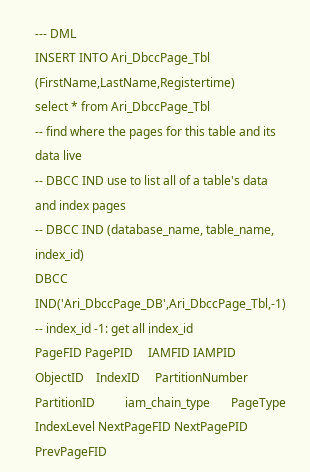--- DML
INSERT INTO Ari_DbccPage_Tbl (FirstName,LastName,Registertime)
select * from Ari_DbccPage_Tbl
-- find where the pages for this table and its data live
-- DBCC IND use to list all of a table's data and index pages
-- DBCC IND (database_name, table_name, index_id)
DBCC IND('Ari_DbccPage_DB',Ari_DbccPage_Tbl,-1) -- index_id -1: get all index_id
PageFID PagePID     IAMFID IAMPID      ObjectID    IndexID     PartitionNumber PartitionID          iam_chain_type       PageType IndexLevel NextPageFID NextPagePID PrevPageFID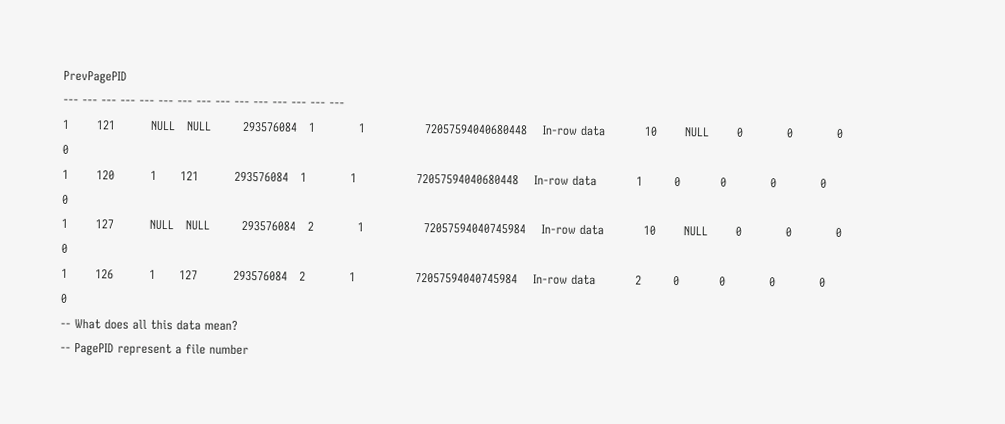PrevPagePID
--- --- --- --- --- --- --- --- --- --- --- --- --- --- ---
1       121         NULL   NULL        293576084   1           1               72057594040680448    In-row data          10       NULL       0           0           0           0
1       120         1      121         293576084   1           1               72057594040680448    In-row data          1        0          0           0           0           0
1       127         NULL   NULL        293576084   2           1               72057594040745984    In-row data          10       NULL       0           0           0           0
1       126         1      127         293576084   2           1               72057594040745984    In-row data          2        0          0           0           0           0
-- What does all this data mean?
-- PagePID represent a file number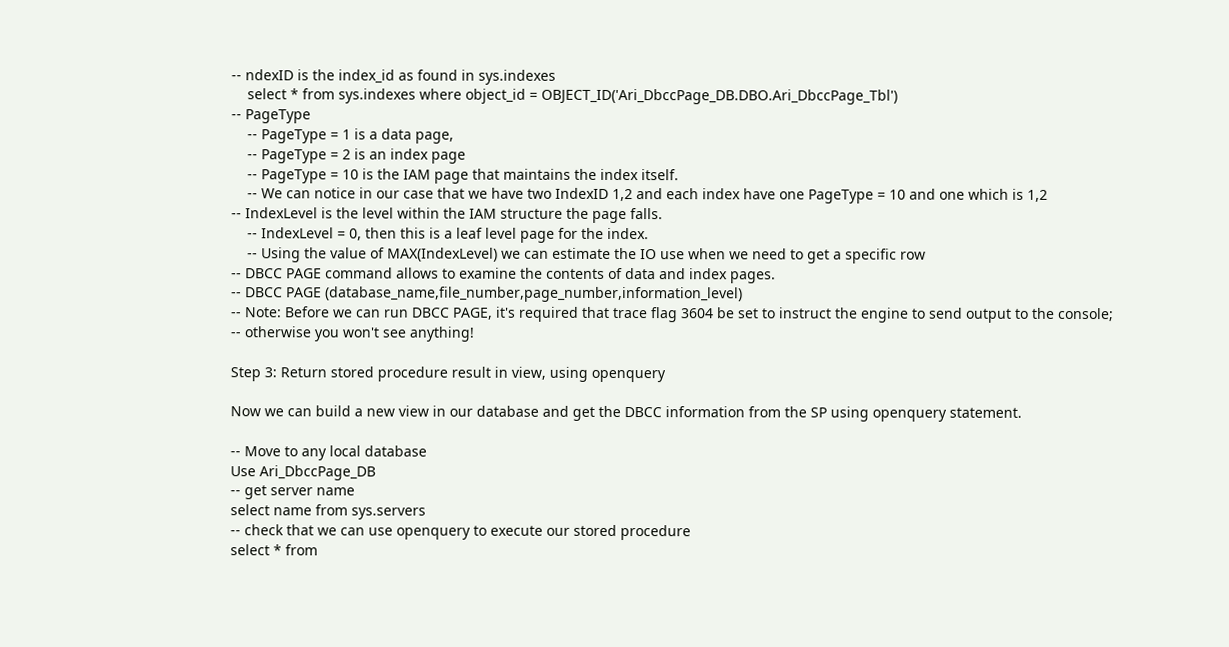-- ndexID is the index_id as found in sys.indexes
    select * from sys.indexes where object_id = OBJECT_ID('Ari_DbccPage_DB.DBO.Ari_DbccPage_Tbl')
-- PageType
    -- PageType = 1 is a data page,
    -- PageType = 2 is an index page
    -- PageType = 10 is the IAM page that maintains the index itself.
    -- We can notice in our case that we have two IndexID 1,2 and each index have one PageType = 10 and one which is 1,2
-- IndexLevel is the level within the IAM structure the page falls.
    -- IndexLevel = 0, then this is a leaf level page for the index.
    -- Using the value of MAX(IndexLevel) we can estimate the IO use when we need to get a specific row
-- DBCC PAGE command allows to examine the contents of data and index pages.
-- DBCC PAGE (database_name,file_number,page_number,information_level)
-- Note: Before we can run DBCC PAGE, it's required that trace flag 3604 be set to instruct the engine to send output to the console;
-- otherwise you won't see anything!

Step 3: Return stored procedure result in view, using openquery

Now we can build a new view in our database and get the DBCC information from the SP using openquery statement.

-- Move to any local database
Use Ari_DbccPage_DB
-- get server name
select name from sys.servers
-- check that we can use openquery to execute our stored procedure
select * from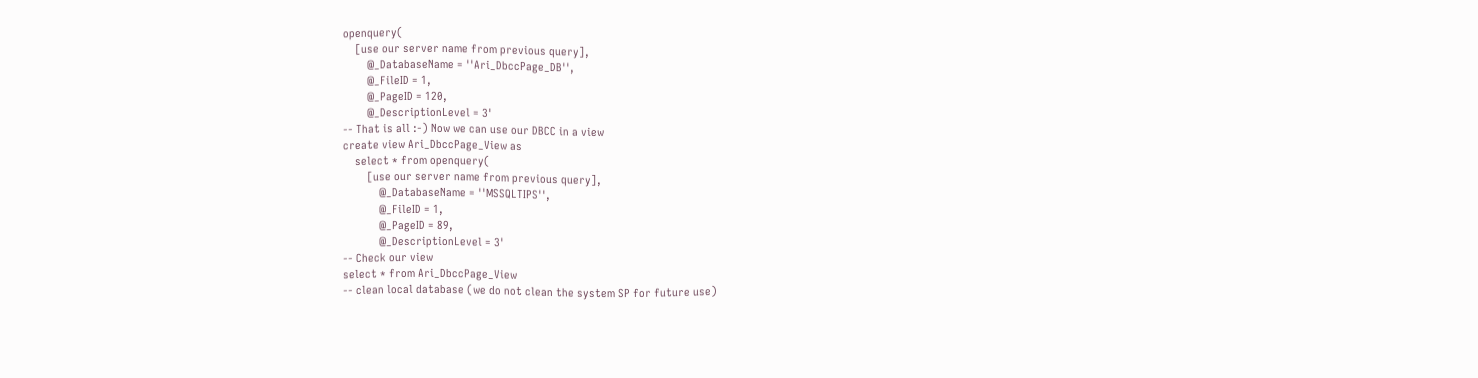openquery(
    [use our server name from previous query],
        @_DatabaseName = ''Ari_DbccPage_DB'',
        @_FileID = 1,
        @_PageID = 120,
        @_DescriptionLevel = 3'
-- That is all :-) Now we can use our DBCC in a view
create view Ari_DbccPage_View as
    select * from openquery(
        [use our server name from previous query],
            @_DatabaseName = ''MSSQLTIPS'',
            @_FileID = 1,
            @_PageID = 89,
            @_DescriptionLevel = 3'
-- Check our view
select * from Ari_DbccPage_View
-- clean local database (we do not clean the system SP for future use)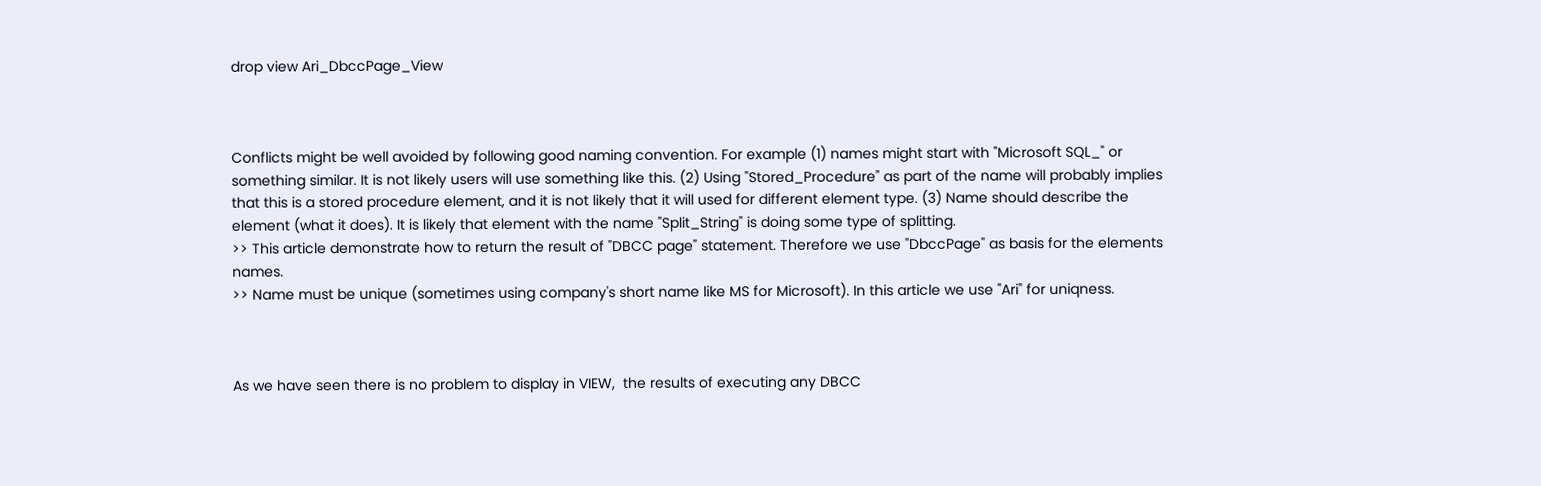drop view Ari_DbccPage_View



Conflicts might be well avoided by following good naming convention. For example (1) names might start with "Microsoft SQL_" or something similar. It is not likely users will use something like this. (2) Using "Stored_Procedure" as part of the name will probably implies that this is a stored procedure element, and it is not likely that it will used for different element type. (3) Name should describe the element (what it does). It is likely that element with the name "Split_String" is doing some type of splitting.
>> This article demonstrate how to return the result of "DBCC page" statement. Therefore we use "DbccPage" as basis for the elements names.
>> Name must be unique (sometimes using company's short name like MS for Microsoft). In this article we use "Ari" for uniqness.



As we have seen there is no problem to display in VIEW,  the results of executing any DBCC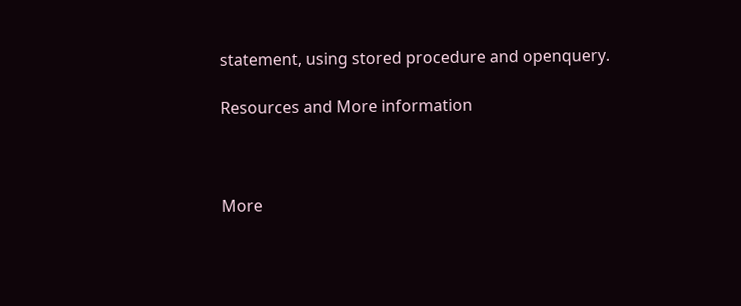statement, using stored procedure and openquery.

Resources and More information



More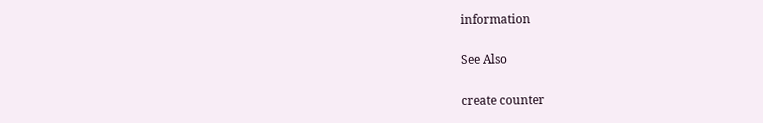information

See Also

create counter